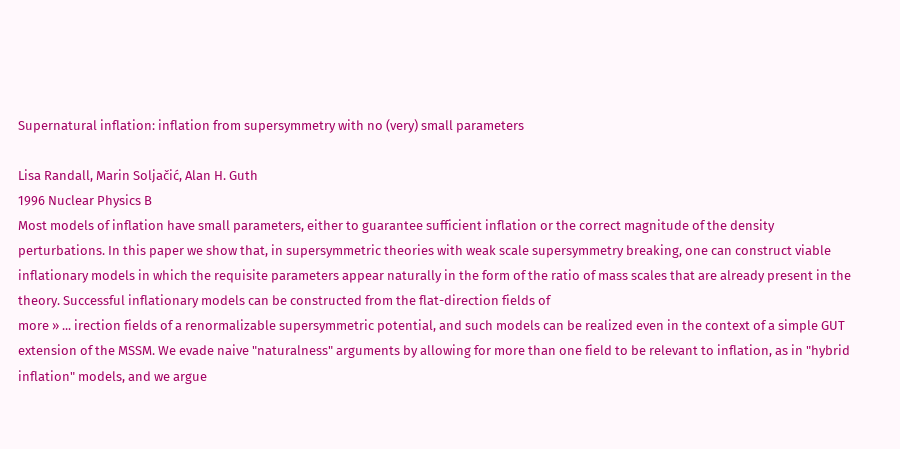Supernatural inflation: inflation from supersymmetry with no (very) small parameters

Lisa Randall, Marin Soljačić, Alan H. Guth
1996 Nuclear Physics B
Most models of inflation have small parameters, either to guarantee sufficient inflation or the correct magnitude of the density perturbations. In this paper we show that, in supersymmetric theories with weak scale supersymmetry breaking, one can construct viable inflationary models in which the requisite parameters appear naturally in the form of the ratio of mass scales that are already present in the theory. Successful inflationary models can be constructed from the flat-direction fields of
more » ... irection fields of a renormalizable supersymmetric potential, and such models can be realized even in the context of a simple GUT extension of the MSSM. We evade naive "naturalness" arguments by allowing for more than one field to be relevant to inflation, as in "hybrid inflation" models, and we argue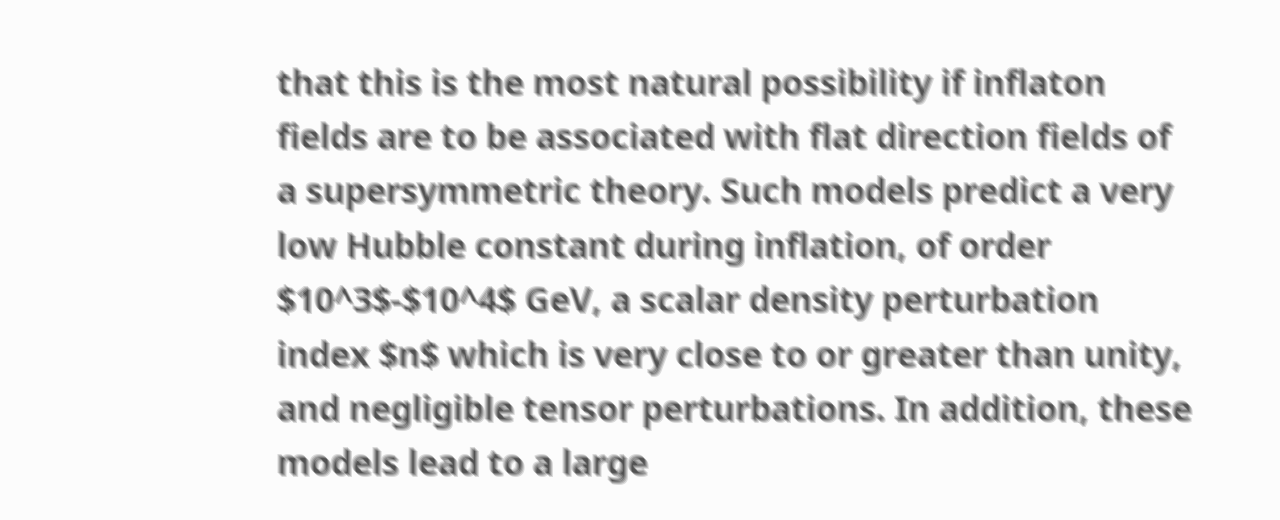that this is the most natural possibility if inflaton fields are to be associated with flat direction fields of a supersymmetric theory. Such models predict a very low Hubble constant during inflation, of order $10^3$-$10^4$ GeV, a scalar density perturbation index $n$ which is very close to or greater than unity, and negligible tensor perturbations. In addition, these models lead to a large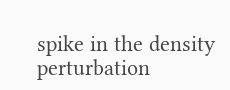spike in the density perturbation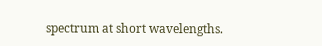spectrum at short wavelengths.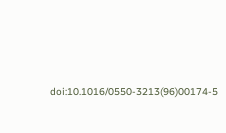doi:10.1016/0550-3213(96)00174-5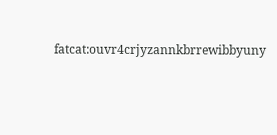fatcat:ouvr4crjyzannkbrrewibbyuny